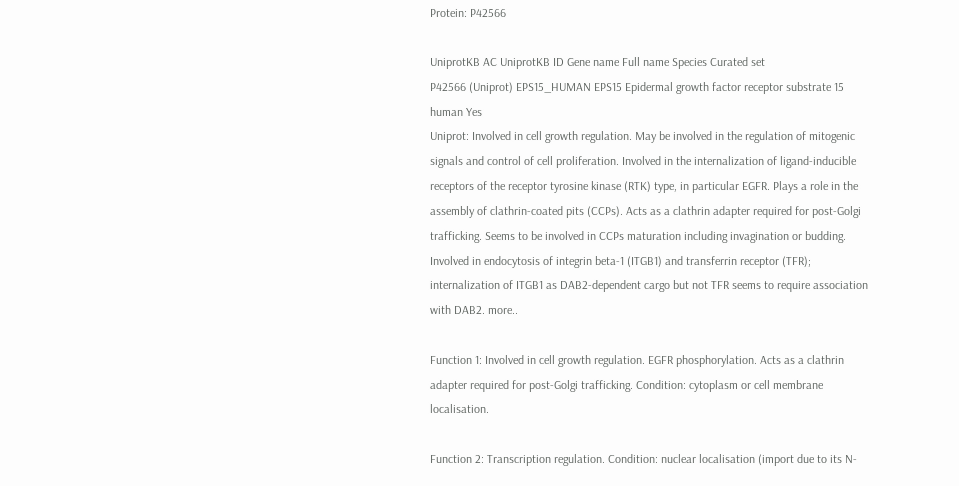Protein: P42566

UniprotKB AC UniprotKB ID Gene name Full name Species Curated set
P42566 (Uniprot) EPS15_HUMAN EPS15 Epidermal growth factor receptor substrate 15 human Yes
Uniprot: Involved in cell growth regulation. May be involved in the regulation of mitogenic signals and control of cell proliferation. Involved in the internalization of ligand-inducible receptors of the receptor tyrosine kinase (RTK) type, in particular EGFR. Plays a role in the assembly of clathrin-coated pits (CCPs). Acts as a clathrin adapter required for post-Golgi trafficking. Seems to be involved in CCPs maturation including invagination or budding. Involved in endocytosis of integrin beta-1 (ITGB1) and transferrin receptor (TFR); internalization of ITGB1 as DAB2-dependent cargo but not TFR seems to require association with DAB2. more..

Function 1: Involved in cell growth regulation. EGFR phosphorylation. Acts as a clathrin adapter required for post-Golgi trafficking. Condition: cytoplasm or cell membrane localisation.

Function 2: Transcription regulation. Condition: nuclear localisation (import due to its N-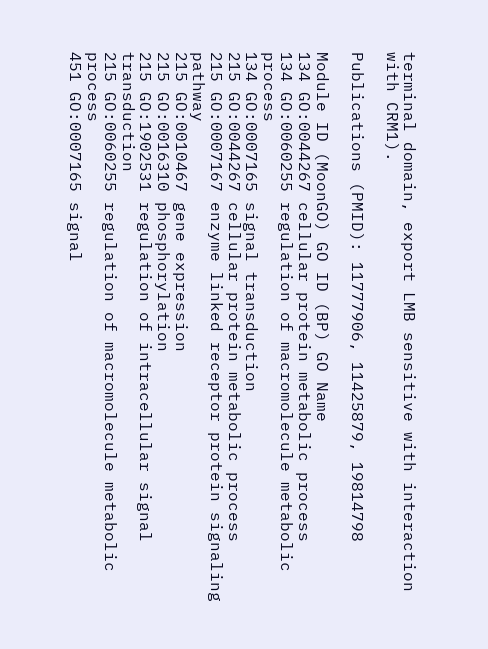terminal domain, export LMB sensitive with interaction with CRM1).

Publications (PMID): 11777906, 11425879, 19814798

Module ID (MoonGO) GO ID (BP) GO Name
134 GO:0044267 cellular protein metabolic process
134 GO:0060255 regulation of macromolecule metabolic process
134 GO:0007165 signal transduction
215 GO:0044267 cellular protein metabolic process
215 GO:0007167 enzyme linked receptor protein signaling pathway
215 GO:0010467 gene expression
215 GO:0016310 phosphorylation
215 GO:1902531 regulation of intracellular signal transduction
215 GO:0060255 regulation of macromolecule metabolic process
451 GO:0007165 signal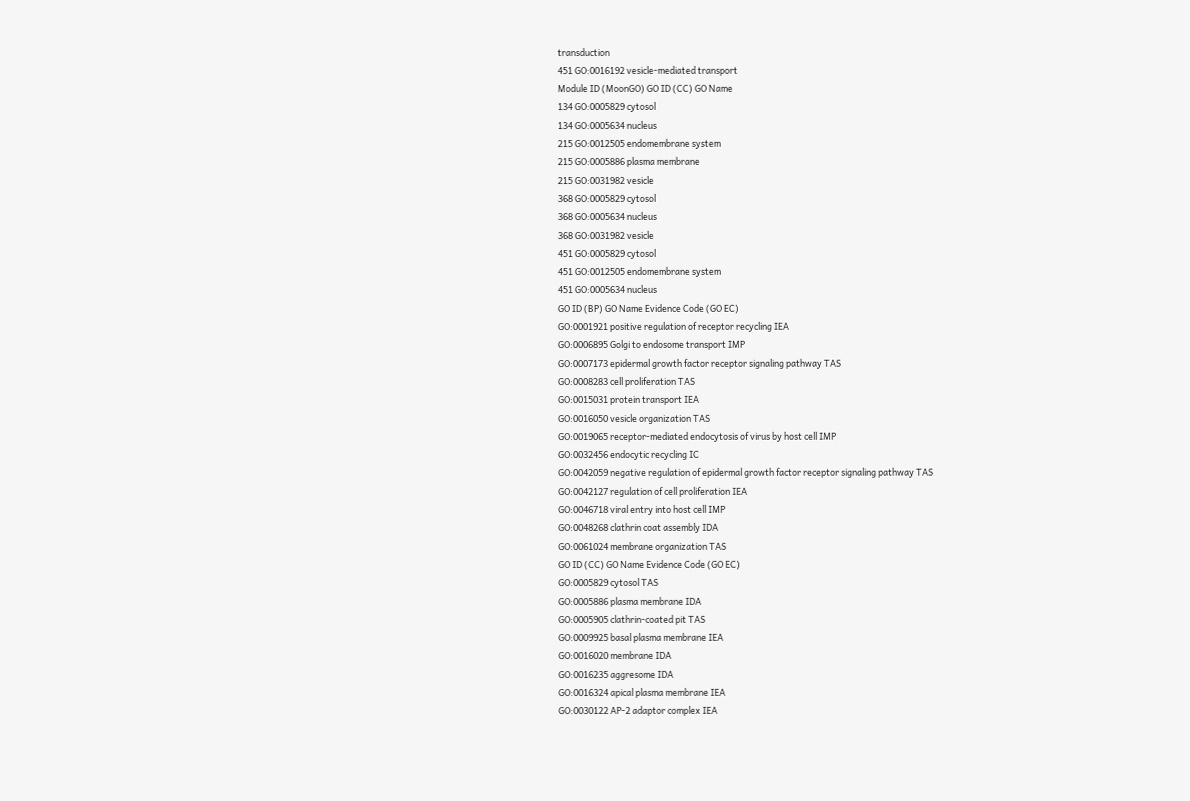transduction
451 GO:0016192 vesicle-mediated transport
Module ID (MoonGO) GO ID (CC) GO Name
134 GO:0005829 cytosol
134 GO:0005634 nucleus
215 GO:0012505 endomembrane system
215 GO:0005886 plasma membrane
215 GO:0031982 vesicle
368 GO:0005829 cytosol
368 GO:0005634 nucleus
368 GO:0031982 vesicle
451 GO:0005829 cytosol
451 GO:0012505 endomembrane system
451 GO:0005634 nucleus
GO ID (BP) GO Name Evidence Code (GO EC)
GO:0001921 positive regulation of receptor recycling IEA
GO:0006895 Golgi to endosome transport IMP
GO:0007173 epidermal growth factor receptor signaling pathway TAS
GO:0008283 cell proliferation TAS
GO:0015031 protein transport IEA
GO:0016050 vesicle organization TAS
GO:0019065 receptor-mediated endocytosis of virus by host cell IMP
GO:0032456 endocytic recycling IC
GO:0042059 negative regulation of epidermal growth factor receptor signaling pathway TAS
GO:0042127 regulation of cell proliferation IEA
GO:0046718 viral entry into host cell IMP
GO:0048268 clathrin coat assembly IDA
GO:0061024 membrane organization TAS
GO ID (CC) GO Name Evidence Code (GO EC)
GO:0005829 cytosol TAS
GO:0005886 plasma membrane IDA
GO:0005905 clathrin-coated pit TAS
GO:0009925 basal plasma membrane IEA
GO:0016020 membrane IDA
GO:0016235 aggresome IDA
GO:0016324 apical plasma membrane IEA
GO:0030122 AP-2 adaptor complex IEA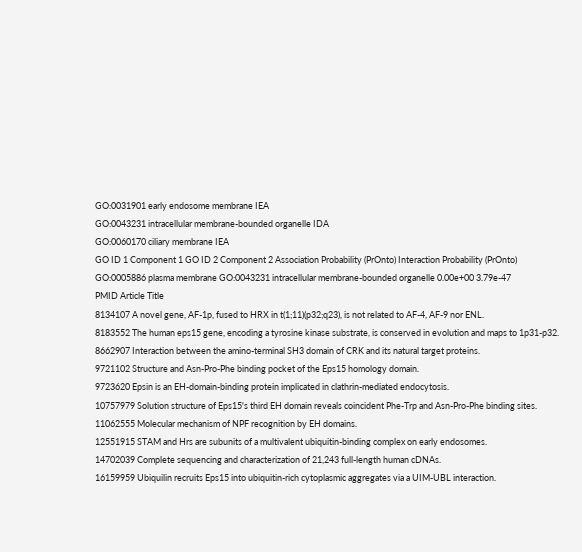GO:0031901 early endosome membrane IEA
GO:0043231 intracellular membrane-bounded organelle IDA
GO:0060170 ciliary membrane IEA
GO ID 1 Component 1 GO ID 2 Component 2 Association Probability (PrOnto) Interaction Probability (PrOnto)
GO:0005886 plasma membrane GO:0043231 intracellular membrane-bounded organelle 0.00e+00 3.79e-47
PMID Article Title
8134107 A novel gene, AF-1p, fused to HRX in t(1;11)(p32;q23), is not related to AF-4, AF-9 nor ENL.
8183552 The human eps15 gene, encoding a tyrosine kinase substrate, is conserved in evolution and maps to 1p31-p32.
8662907 Interaction between the amino-terminal SH3 domain of CRK and its natural target proteins.
9721102 Structure and Asn-Pro-Phe binding pocket of the Eps15 homology domain.
9723620 Epsin is an EH-domain-binding protein implicated in clathrin-mediated endocytosis.
10757979 Solution structure of Eps15's third EH domain reveals coincident Phe-Trp and Asn-Pro-Phe binding sites.
11062555 Molecular mechanism of NPF recognition by EH domains.
12551915 STAM and Hrs are subunits of a multivalent ubiquitin-binding complex on early endosomes.
14702039 Complete sequencing and characterization of 21,243 full-length human cDNAs.
16159959 Ubiquilin recruits Eps15 into ubiquitin-rich cytoplasmic aggregates via a UIM-UBL interaction.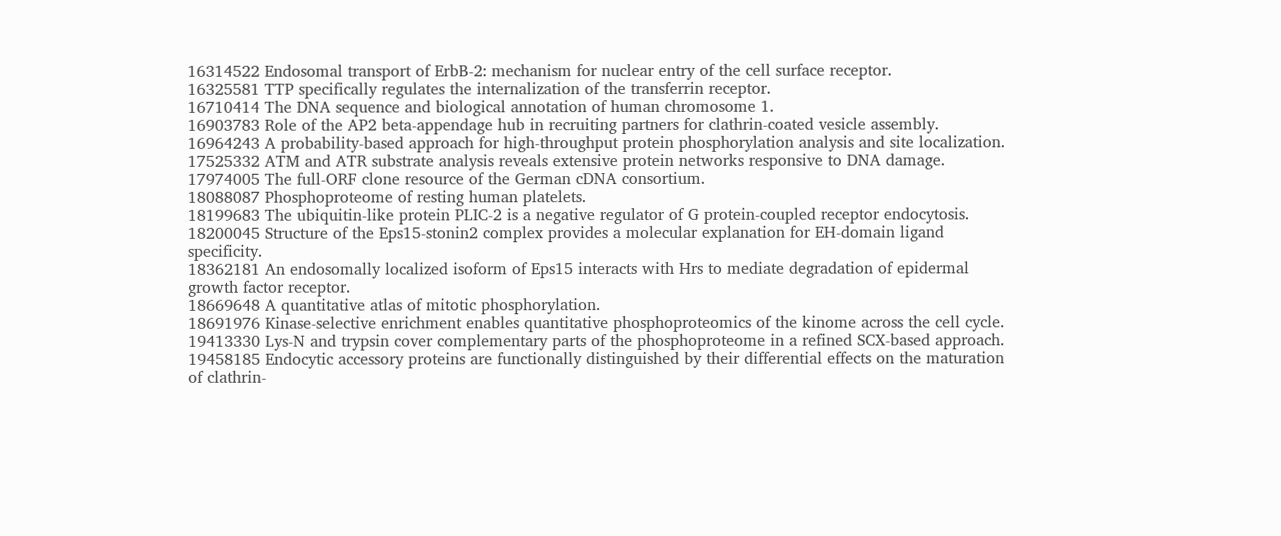16314522 Endosomal transport of ErbB-2: mechanism for nuclear entry of the cell surface receptor.
16325581 TTP specifically regulates the internalization of the transferrin receptor.
16710414 The DNA sequence and biological annotation of human chromosome 1.
16903783 Role of the AP2 beta-appendage hub in recruiting partners for clathrin-coated vesicle assembly.
16964243 A probability-based approach for high-throughput protein phosphorylation analysis and site localization.
17525332 ATM and ATR substrate analysis reveals extensive protein networks responsive to DNA damage.
17974005 The full-ORF clone resource of the German cDNA consortium.
18088087 Phosphoproteome of resting human platelets.
18199683 The ubiquitin-like protein PLIC-2 is a negative regulator of G protein-coupled receptor endocytosis.
18200045 Structure of the Eps15-stonin2 complex provides a molecular explanation for EH-domain ligand specificity.
18362181 An endosomally localized isoform of Eps15 interacts with Hrs to mediate degradation of epidermal growth factor receptor.
18669648 A quantitative atlas of mitotic phosphorylation.
18691976 Kinase-selective enrichment enables quantitative phosphoproteomics of the kinome across the cell cycle.
19413330 Lys-N and trypsin cover complementary parts of the phosphoproteome in a refined SCX-based approach.
19458185 Endocytic accessory proteins are functionally distinguished by their differential effects on the maturation of clathrin-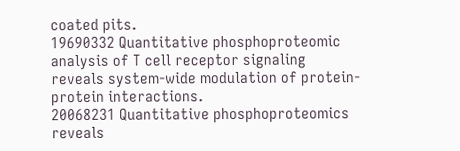coated pits.
19690332 Quantitative phosphoproteomic analysis of T cell receptor signaling reveals system-wide modulation of protein-protein interactions.
20068231 Quantitative phosphoproteomics reveals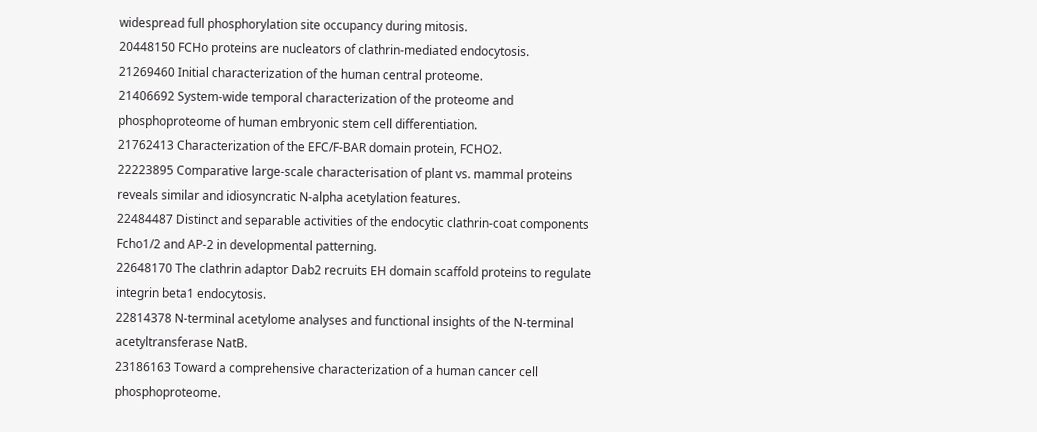widespread full phosphorylation site occupancy during mitosis.
20448150 FCHo proteins are nucleators of clathrin-mediated endocytosis.
21269460 Initial characterization of the human central proteome.
21406692 System-wide temporal characterization of the proteome and phosphoproteome of human embryonic stem cell differentiation.
21762413 Characterization of the EFC/F-BAR domain protein, FCHO2.
22223895 Comparative large-scale characterisation of plant vs. mammal proteins reveals similar and idiosyncratic N-alpha acetylation features.
22484487 Distinct and separable activities of the endocytic clathrin-coat components Fcho1/2 and AP-2 in developmental patterning.
22648170 The clathrin adaptor Dab2 recruits EH domain scaffold proteins to regulate integrin beta1 endocytosis.
22814378 N-terminal acetylome analyses and functional insights of the N-terminal acetyltransferase NatB.
23186163 Toward a comprehensive characterization of a human cancer cell phosphoproteome.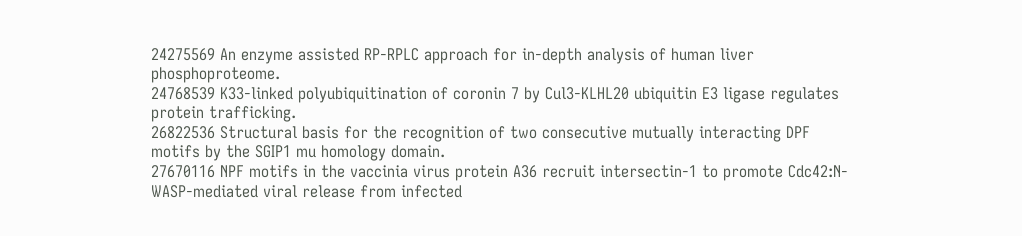24275569 An enzyme assisted RP-RPLC approach for in-depth analysis of human liver phosphoproteome.
24768539 K33-linked polyubiquitination of coronin 7 by Cul3-KLHL20 ubiquitin E3 ligase regulates protein trafficking.
26822536 Structural basis for the recognition of two consecutive mutually interacting DPF motifs by the SGIP1 mu homology domain.
27670116 NPF motifs in the vaccinia virus protein A36 recruit intersectin-1 to promote Cdc42:N-WASP-mediated viral release from infected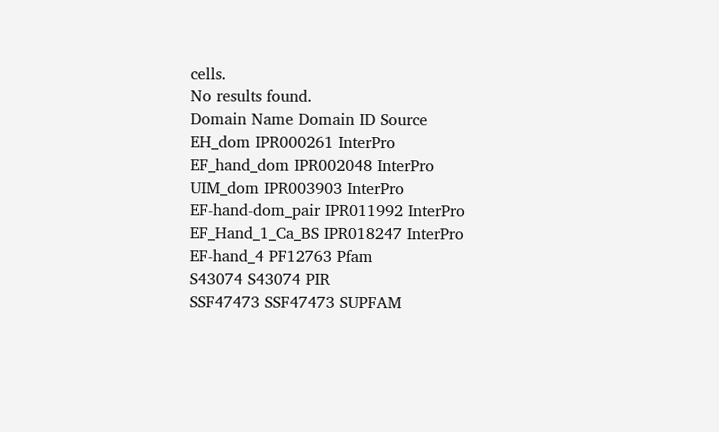cells.
No results found.
Domain Name Domain ID Source
EH_dom IPR000261 InterPro
EF_hand_dom IPR002048 InterPro
UIM_dom IPR003903 InterPro
EF-hand-dom_pair IPR011992 InterPro
EF_Hand_1_Ca_BS IPR018247 InterPro
EF-hand_4 PF12763 Pfam
S43074 S43074 PIR
SSF47473 SSF47473 SUPFAM